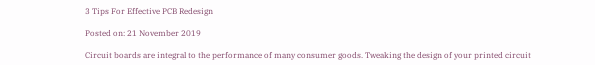3 Tips For Effective PCB Redesign

Posted on: 21 November 2019

Circuit boards are integral to the performance of many consumer goods. Tweaking the design of your printed circuit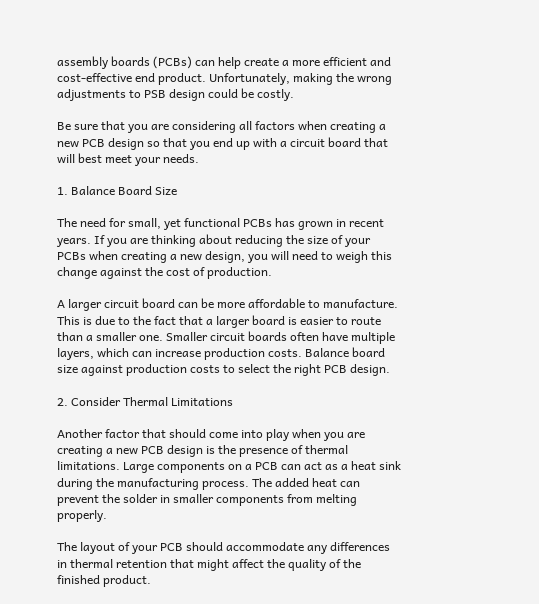assembly boards (PCBs) can help create a more efficient and cost-effective end product. Unfortunately, making the wrong adjustments to PSB design could be costly.

Be sure that you are considering all factors when creating a new PCB design so that you end up with a circuit board that will best meet your needs.

1. Balance Board Size

The need for small, yet functional PCBs has grown in recent years. If you are thinking about reducing the size of your PCBs when creating a new design, you will need to weigh this change against the cost of production.

A larger circuit board can be more affordable to manufacture. This is due to the fact that a larger board is easier to route than a smaller one. Smaller circuit boards often have multiple layers, which can increase production costs. Balance board size against production costs to select the right PCB design.

2. Consider Thermal Limitations

Another factor that should come into play when you are creating a new PCB design is the presence of thermal limitations. Large components on a PCB can act as a heat sink during the manufacturing process. The added heat can prevent the solder in smaller components from melting properly.

The layout of your PCB should accommodate any differences in thermal retention that might affect the quality of the finished product.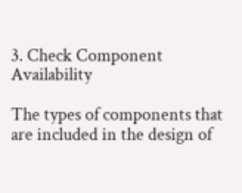3. Check Component Availability

The types of components that are included in the design of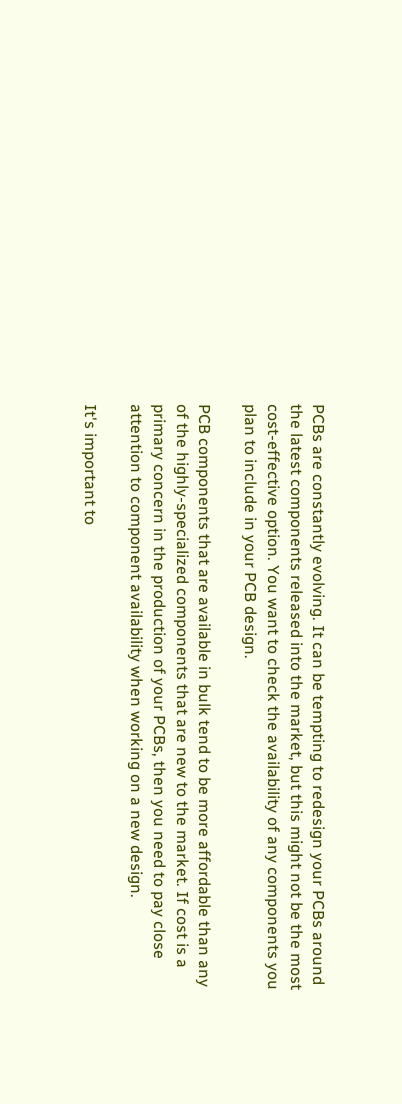PCBs are constantly evolving. It can be tempting to redesign your PCBs around the latest components released into the market, but this might not be the most cost-effective option. You want to check the availability of any components you plan to include in your PCB design.

PCB components that are available in bulk tend to be more affordable than any of the highly-specialized components that are new to the market. If cost is a primary concern in the production of your PCBs, then you need to pay close attention to component availability when working on a new design.

It's important to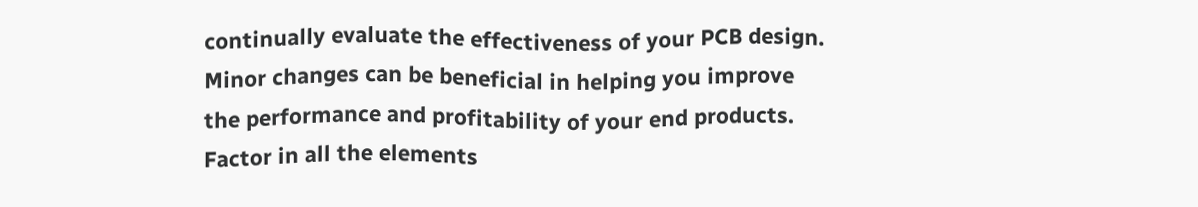continually evaluate the effectiveness of your PCB design. Minor changes can be beneficial in helping you improve the performance and profitability of your end products. Factor in all the elements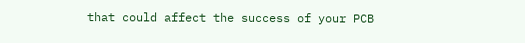that could affect the success of your PCB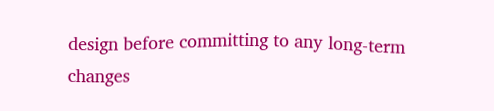design before committing to any long-term changes